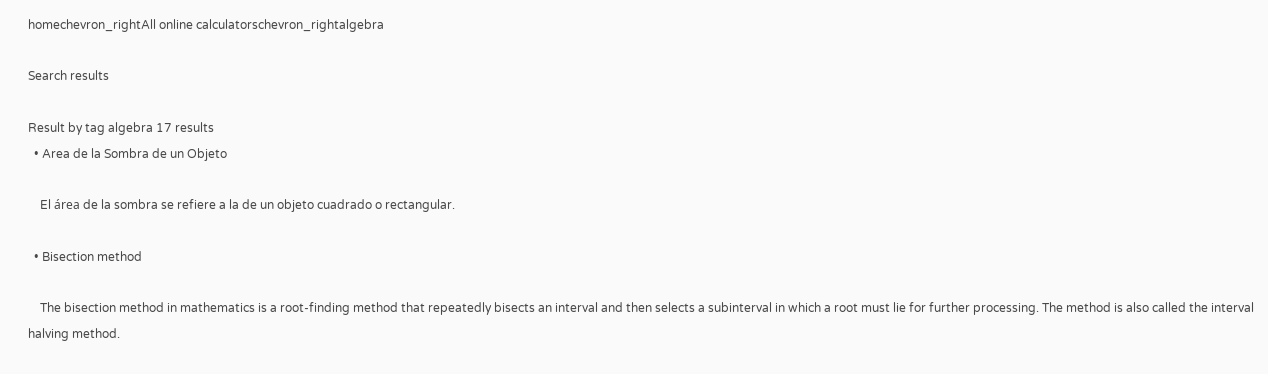homechevron_rightAll online calculatorschevron_rightalgebra

Search results

Result by tag algebra 17 results
  • Area de la Sombra de un Objeto

    El área de la sombra se refiere a la de un objeto cuadrado o rectangular.

  • Bisection method

    The bisection method in mathematics is a root-finding method that repeatedly bisects an interval and then selects a subinterval in which a root must lie for further processing. The method is also called the interval halving method.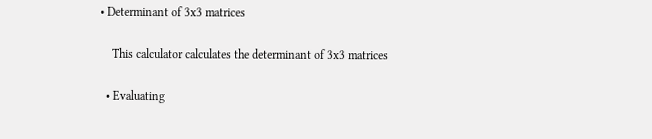• Determinant of 3x3 matrices

    This calculator calculates the determinant of 3x3 matrices

  • Evaluating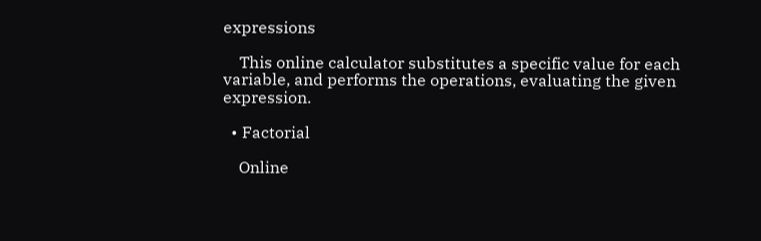expressions

    This online calculator substitutes a specific value for each variable, and performs the operations, evaluating the given expression.

  • Factorial

    Online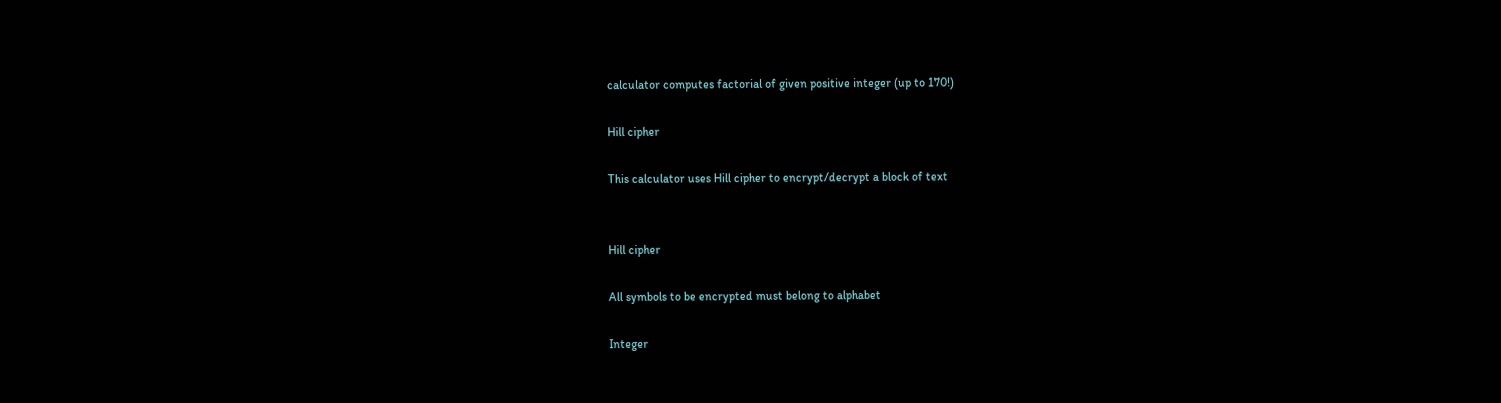calculator computes factorial of given positive integer (up to 170!)

Hill cipher

This calculator uses Hill cipher to encrypt/decrypt a block of text


Hill cipher

All symbols to be encrypted must belong to alphabet

Integer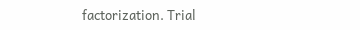factorization. Trial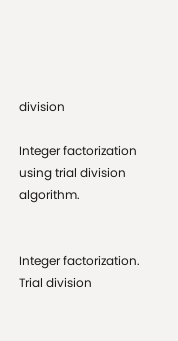division

Integer factorization using trial division algorithm.


Integer factorization. Trial division